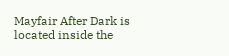Mayfair After Dark is located inside the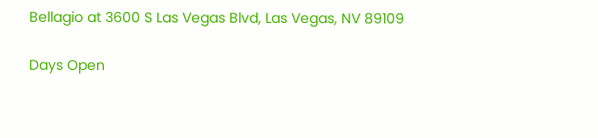Bellagio at 3600 S Las Vegas Blvd, Las Vegas, NV 89109

Days Open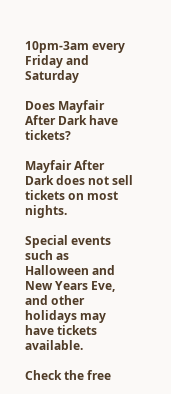10pm-3am every Friday and Saturday

Does Mayfair After Dark have tickets?

Mayfair After Dark does not sell tickets on most nights.

Special events such as Halloween and New Years Eve, and other holidays may have tickets available.

Check the free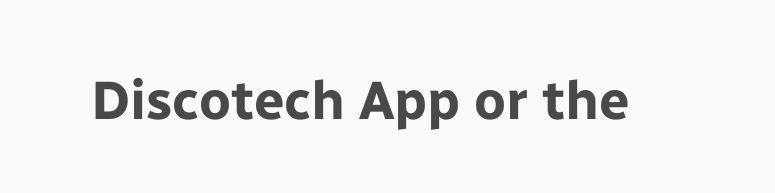Discotech App or the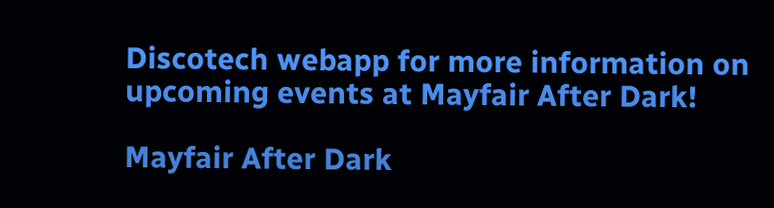Discotech webapp for more information on upcoming events at Mayfair After Dark!

Mayfair After Dark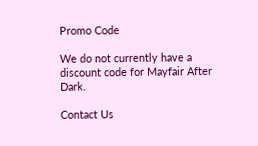Promo Code

We do not currently have a discount code for Mayfair After Dark.

Contact Us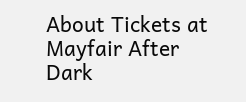About Tickets at Mayfair After Dark